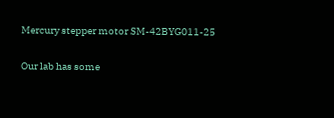Mercury stepper motor SM-42BYG011-25

Our lab has some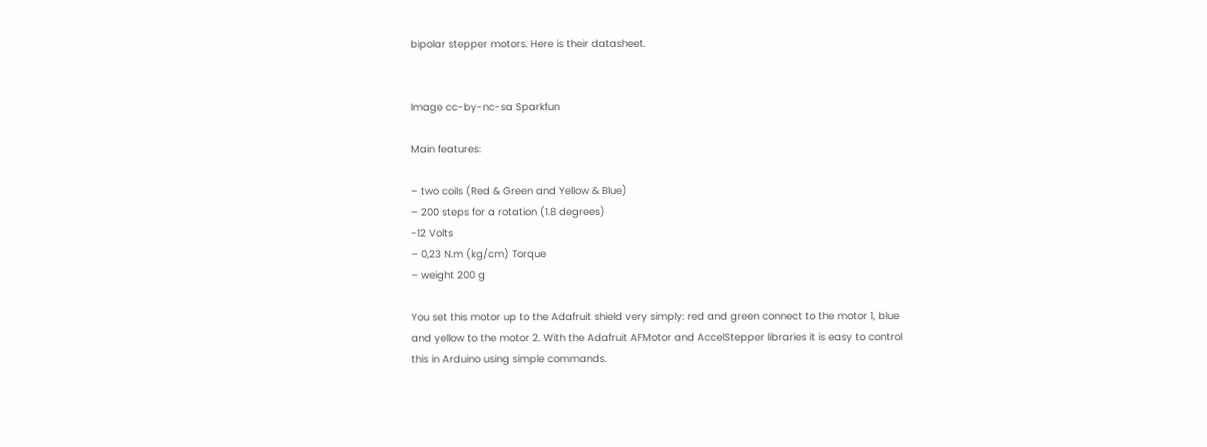bipolar stepper motors. Here is their datasheet.


Image cc-by-nc-sa Sparkfun

Main features:

– two coils (Red & Green and Yellow & Blue)
– 200 steps for a rotation (1.8 degrees)
-12 Volts
– 0,23 N.m (kg/cm) Torque
– weight 200 g

You set this motor up to the Adafruit shield very simply: red and green connect to the motor 1, blue and yellow to the motor 2. With the Adafruit AFMotor and AccelStepper libraries it is easy to control this in Arduino using simple commands.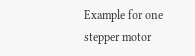Example for one stepper motor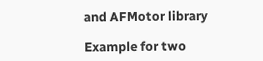and AFMotor library

Example for two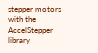stepper motors with the AccelStepper library